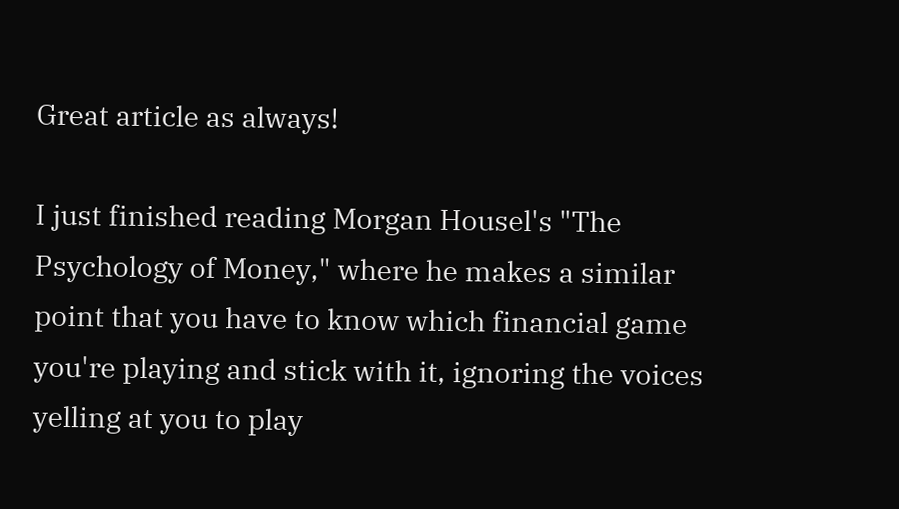Great article as always!

I just finished reading Morgan Housel's "The Psychology of Money," where he makes a similar point that you have to know which financial game you're playing and stick with it, ignoring the voices yelling at you to play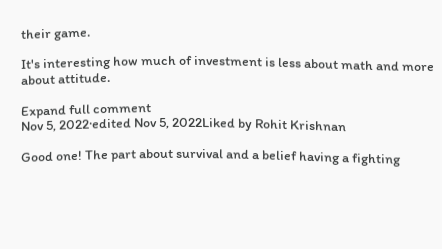their game.

It's interesting how much of investment is less about math and more about attitude.

Expand full comment
Nov 5, 2022·edited Nov 5, 2022Liked by Rohit Krishnan

Good one! The part about survival and a belief having a fighting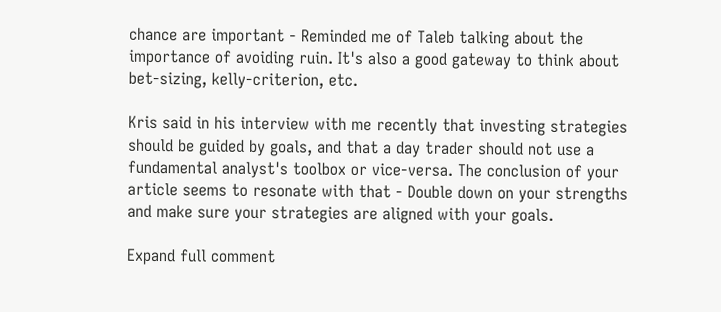chance are important - Reminded me of Taleb talking about the importance of avoiding ruin. It's also a good gateway to think about bet-sizing, kelly-criterion, etc.

Kris said in his interview with me recently that investing strategies should be guided by goals, and that a day trader should not use a fundamental analyst's toolbox or vice-versa. The conclusion of your article seems to resonate with that - Double down on your strengths and make sure your strategies are aligned with your goals.

Expand full comment